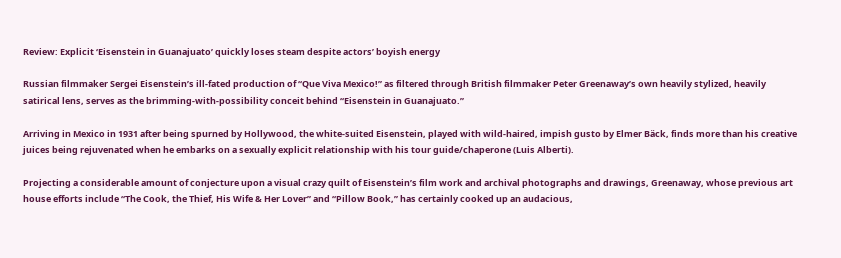Review: Explicit ‘Eisenstein in Guanajuato’ quickly loses steam despite actors’ boyish energy

Russian filmmaker Sergei Eisenstein’s ill-fated production of “Que Viva Mexico!” as filtered through British filmmaker Peter Greenaway’s own heavily stylized, heavily satirical lens, serves as the brimming-with-possibility conceit behind “Eisenstein in Guanajuato.”

Arriving in Mexico in 1931 after being spurned by Hollywood, the white-suited Eisenstein, played with wild-haired, impish gusto by Elmer Bäck, finds more than his creative juices being rejuvenated when he embarks on a sexually explicit relationship with his tour guide/chaperone (Luis Alberti).

Projecting a considerable amount of conjecture upon a visual crazy quilt of Eisenstein’s film work and archival photographs and drawings, Greenaway, whose previous art house efforts include “The Cook, the Thief, His Wife & Her Lover” and “Pillow Book,” has certainly cooked up an audacious,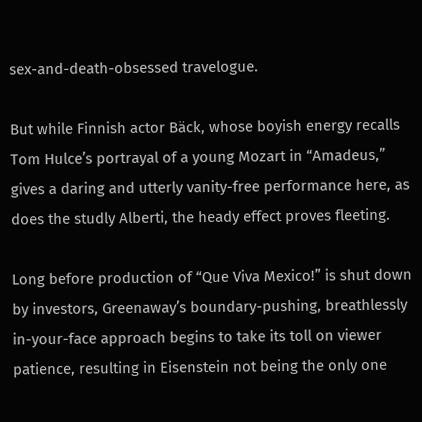sex-and-death-obsessed travelogue.

But while Finnish actor Bäck, whose boyish energy recalls Tom Hulce’s portrayal of a young Mozart in “Amadeus,” gives a daring and utterly vanity-free performance here, as does the studly Alberti, the heady effect proves fleeting.

Long before production of “Que Viva Mexico!” is shut down by investors, Greenaway’s boundary-pushing, breathlessly in-your-face approach begins to take its toll on viewer patience, resulting in Eisenstein not being the only one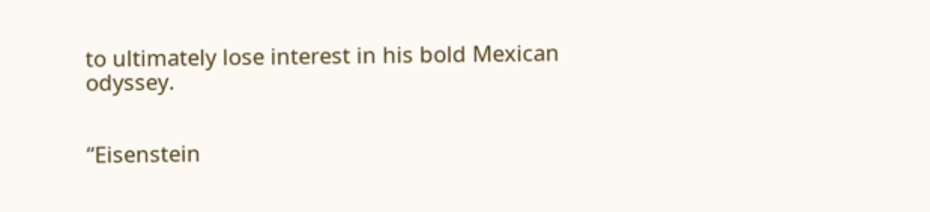to ultimately lose interest in his bold Mexican odyssey.


“Eisenstein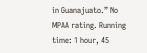in Guanajuato.” No MPAA rating. Running time: 1 hour, 45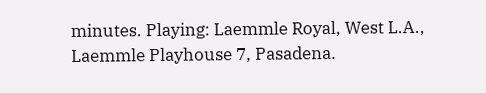minutes. Playing: Laemmle Royal, West L.A., Laemmle Playhouse 7, Pasadena.